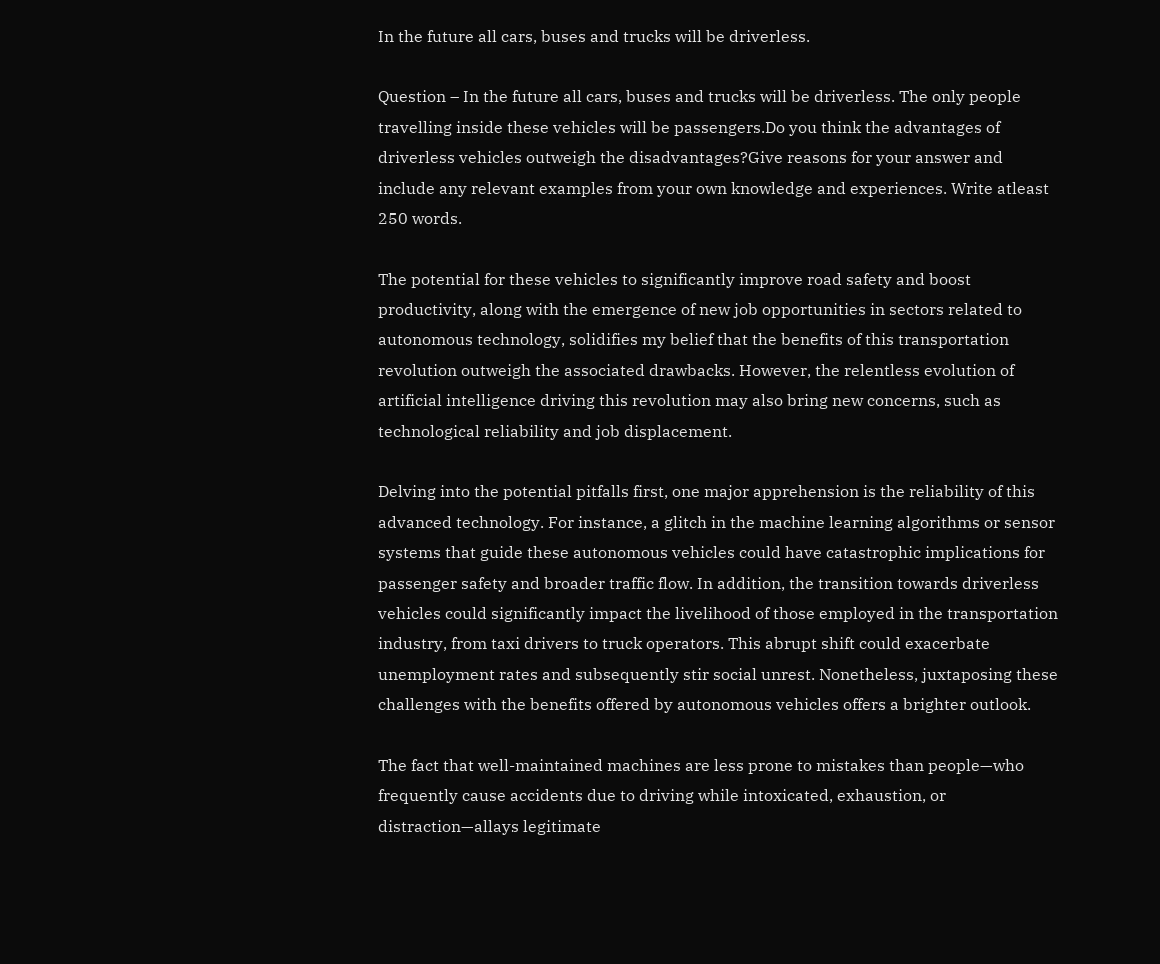In the future all cars, buses and trucks will be driverless.

Question – In the future all cars, buses and trucks will be driverless. The only people travelling inside these vehicles will be passengers.Do you think the advantages of driverless vehicles outweigh the disadvantages?Give reasons for your answer and include any relevant examples from your own knowledge and experiences. Write atleast 250 words.

The potential for these vehicles to significantly improve road safety and boost productivity, along with the emergence of new job opportunities in sectors related to autonomous technology, solidifies my belief that the benefits of this transportation revolution outweigh the associated drawbacks. However, the relentless evolution of artificial intelligence driving this revolution may also bring new concerns, such as technological reliability and job displacement.

Delving into the potential pitfalls first, one major apprehension is the reliability of this advanced technology. For instance, a glitch in the machine learning algorithms or sensor systems that guide these autonomous vehicles could have catastrophic implications for passenger safety and broader traffic flow. In addition, the transition towards driverless vehicles could significantly impact the livelihood of those employed in the transportation industry, from taxi drivers to truck operators. This abrupt shift could exacerbate unemployment rates and subsequently stir social unrest. Nonetheless, juxtaposing these challenges with the benefits offered by autonomous vehicles offers a brighter outlook.

The fact that well-maintained machines are less prone to mistakes than people—who frequently cause accidents due to driving while intoxicated, exhaustion, or distraction—allays legitimate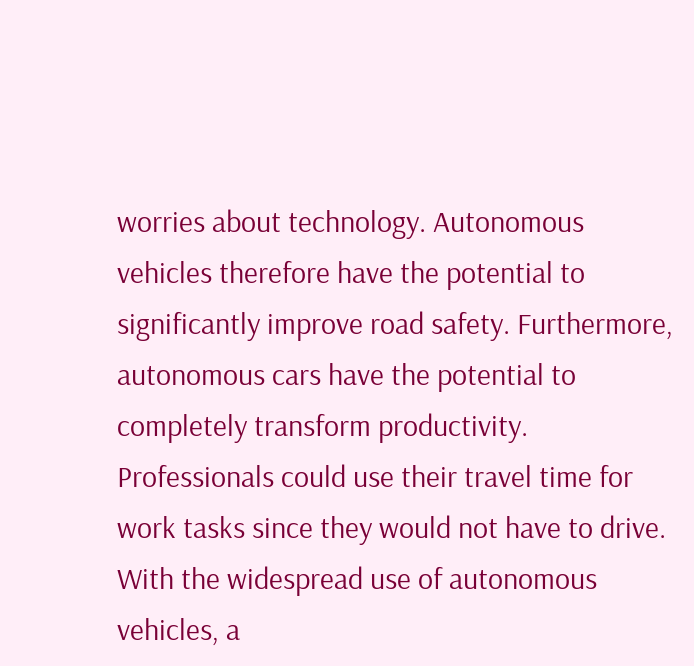worries about technology. Autonomous vehicles therefore have the potential to significantly improve road safety. Furthermore, autonomous cars have the potential to completely transform productivity. Professionals could use their travel time for work tasks since they would not have to drive. With the widespread use of autonomous vehicles, a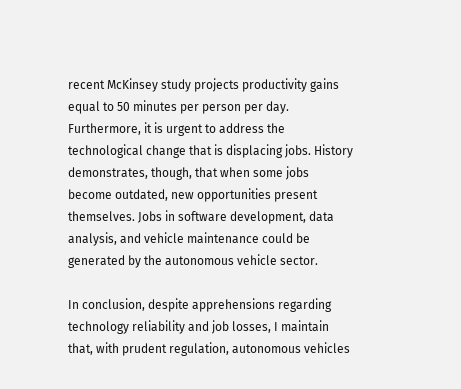recent McKinsey study projects productivity gains equal to 50 minutes per person per day. Furthermore, it is urgent to address the technological change that is displacing jobs. History demonstrates, though, that when some jobs become outdated, new opportunities present themselves. Jobs in software development, data analysis, and vehicle maintenance could be generated by the autonomous vehicle sector.

In conclusion, despite apprehensions regarding technology reliability and job losses, I maintain that, with prudent regulation, autonomous vehicles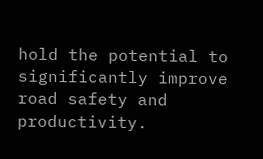hold the potential to significantly improve road safety and productivity.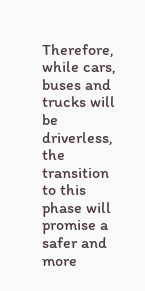Therefore, while cars, buses and trucks will be driverless, the transition to this phase will promise a safer and more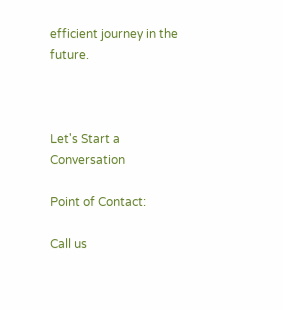efficient journey in the future.



Let's Start a Conversation

Point of Contact:

Call us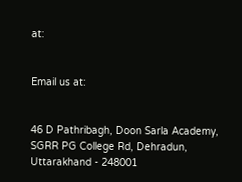at:


Email us at:


46 D Pathribagh, Doon Sarla Academy,
SGRR PG College Rd, Dehradun,
Uttarakhand - 248001